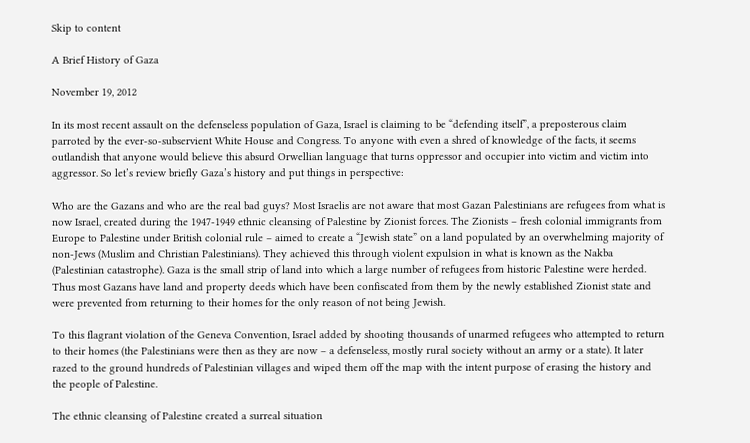Skip to content

A Brief History of Gaza

November 19, 2012

In its most recent assault on the defenseless population of Gaza, Israel is claiming to be “defending itself”, a preposterous claim parroted by the ever-so-subservient White House and Congress. To anyone with even a shred of knowledge of the facts, it seems outlandish that anyone would believe this absurd Orwellian language that turns oppressor and occupier into victim and victim into aggressor. So let’s review briefly Gaza’s history and put things in perspective:

Who are the Gazans and who are the real bad guys? Most Israelis are not aware that most Gazan Palestinians are refugees from what is now Israel, created during the 1947-1949 ethnic cleansing of Palestine by Zionist forces. The Zionists – fresh colonial immigrants from Europe to Palestine under British colonial rule – aimed to create a “Jewish state” on a land populated by an overwhelming majority of non-Jews (Muslim and Christian Palestinians). They achieved this through violent expulsion in what is known as the Nakba (Palestinian catastrophe). Gaza is the small strip of land into which a large number of refugees from historic Palestine were herded. Thus most Gazans have land and property deeds which have been confiscated from them by the newly established Zionist state and were prevented from returning to their homes for the only reason of not being Jewish.

To this flagrant violation of the Geneva Convention, Israel added by shooting thousands of unarmed refugees who attempted to return to their homes (the Palestinians were then as they are now – a defenseless, mostly rural society without an army or a state). It later razed to the ground hundreds of Palestinian villages and wiped them off the map with the intent purpose of erasing the history and the people of Palestine.

The ethnic cleansing of Palestine created a surreal situation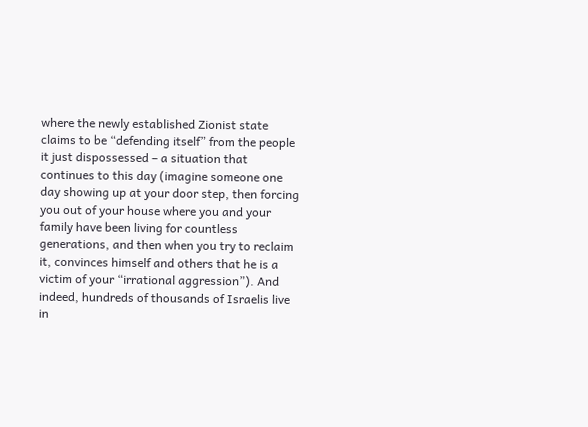where the newly established Zionist state claims to be “defending itself” from the people it just dispossessed – a situation that continues to this day (imagine someone one day showing up at your door step, then forcing you out of your house where you and your family have been living for countless generations, and then when you try to reclaim it, convinces himself and others that he is a victim of your “irrational aggression”). And indeed, hundreds of thousands of Israelis live in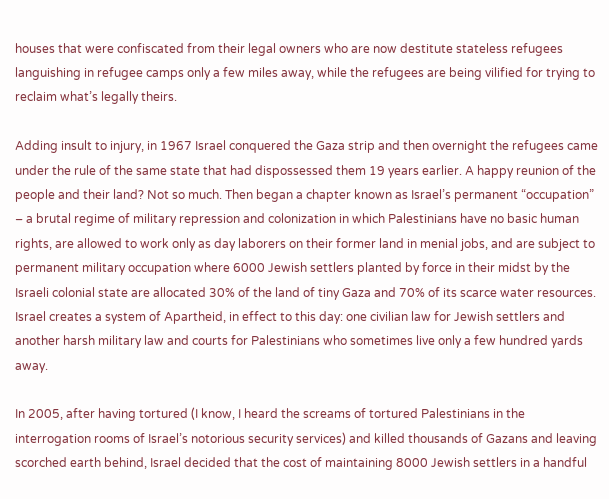houses that were confiscated from their legal owners who are now destitute stateless refugees languishing in refugee camps only a few miles away, while the refugees are being vilified for trying to reclaim what’s legally theirs.

Adding insult to injury, in 1967 Israel conquered the Gaza strip and then overnight the refugees came under the rule of the same state that had dispossessed them 19 years earlier. A happy reunion of the people and their land? Not so much. Then began a chapter known as Israel’s permanent “occupation” – a brutal regime of military repression and colonization in which Palestinians have no basic human rights, are allowed to work only as day laborers on their former land in menial jobs, and are subject to permanent military occupation where 6000 Jewish settlers planted by force in their midst by the Israeli colonial state are allocated 30% of the land of tiny Gaza and 70% of its scarce water resources. Israel creates a system of Apartheid, in effect to this day: one civilian law for Jewish settlers and another harsh military law and courts for Palestinians who sometimes live only a few hundred yards away.

In 2005, after having tortured (I know, I heard the screams of tortured Palestinians in the interrogation rooms of Israel’s notorious security services) and killed thousands of Gazans and leaving scorched earth behind, Israel decided that the cost of maintaining 8000 Jewish settlers in a handful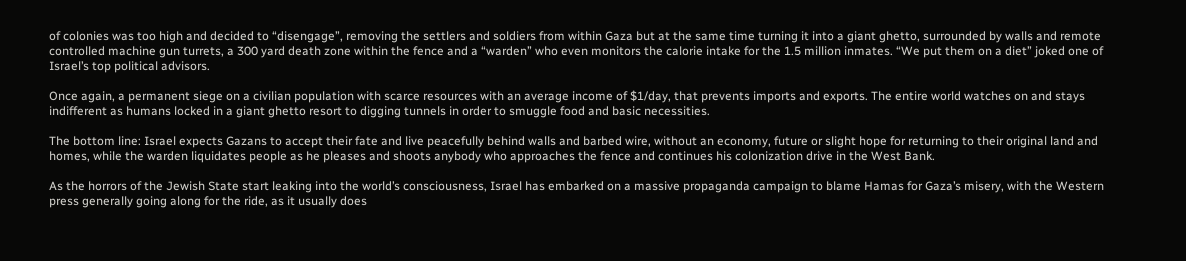of colonies was too high and decided to “disengage”, removing the settlers and soldiers from within Gaza but at the same time turning it into a giant ghetto, surrounded by walls and remote controlled machine gun turrets, a 300 yard death zone within the fence and a “warden” who even monitors the calorie intake for the 1.5 million inmates. “We put them on a diet” joked one of Israel’s top political advisors.

Once again, a permanent siege on a civilian population with scarce resources with an average income of $1/day, that prevents imports and exports. The entire world watches on and stays indifferent as humans locked in a giant ghetto resort to digging tunnels in order to smuggle food and basic necessities.

The bottom line: Israel expects Gazans to accept their fate and live peacefully behind walls and barbed wire, without an economy, future or slight hope for returning to their original land and homes, while the warden liquidates people as he pleases and shoots anybody who approaches the fence and continues his colonization drive in the West Bank.

As the horrors of the Jewish State start leaking into the world’s consciousness, Israel has embarked on a massive propaganda campaign to blame Hamas for Gaza’s misery, with the Western press generally going along for the ride, as it usually does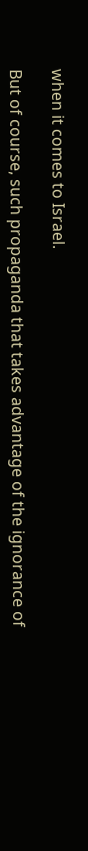when it comes to Israel.

But of course, such propaganda that takes advantage of the ignorance of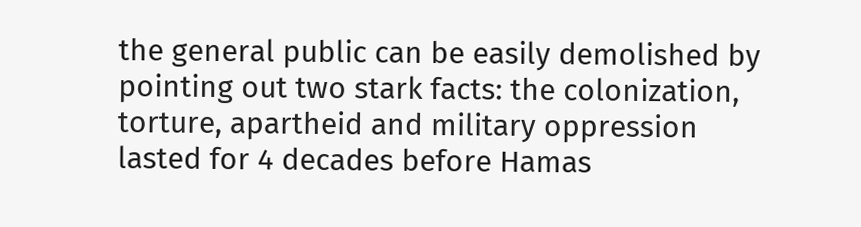the general public can be easily demolished by pointing out two stark facts: the colonization, torture, apartheid and military oppression lasted for 4 decades before Hamas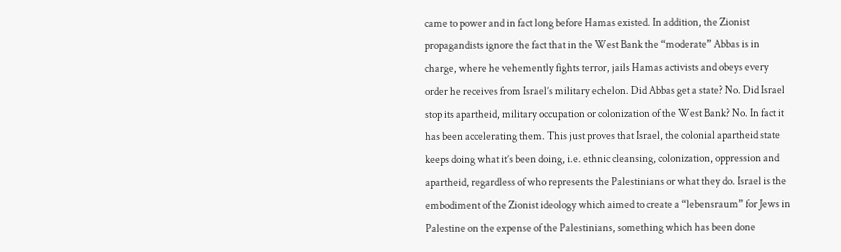came to power and in fact long before Hamas existed. In addition, the Zionist propagandists ignore the fact that in the West Bank the “moderate” Abbas is in charge, where he vehemently fights terror, jails Hamas activists and obeys every order he receives from Israel’s military echelon. Did Abbas get a state? No. Did Israel stop its apartheid, military occupation or colonization of the West Bank? No. In fact it has been accelerating them. This just proves that Israel, the colonial apartheid state keeps doing what it’s been doing, i.e. ethnic cleansing, colonization, oppression and apartheid, regardless of who represents the Palestinians or what they do. Israel is the embodiment of the Zionist ideology which aimed to create a “lebensraum” for Jews in Palestine on the expense of the Palestinians, something which has been done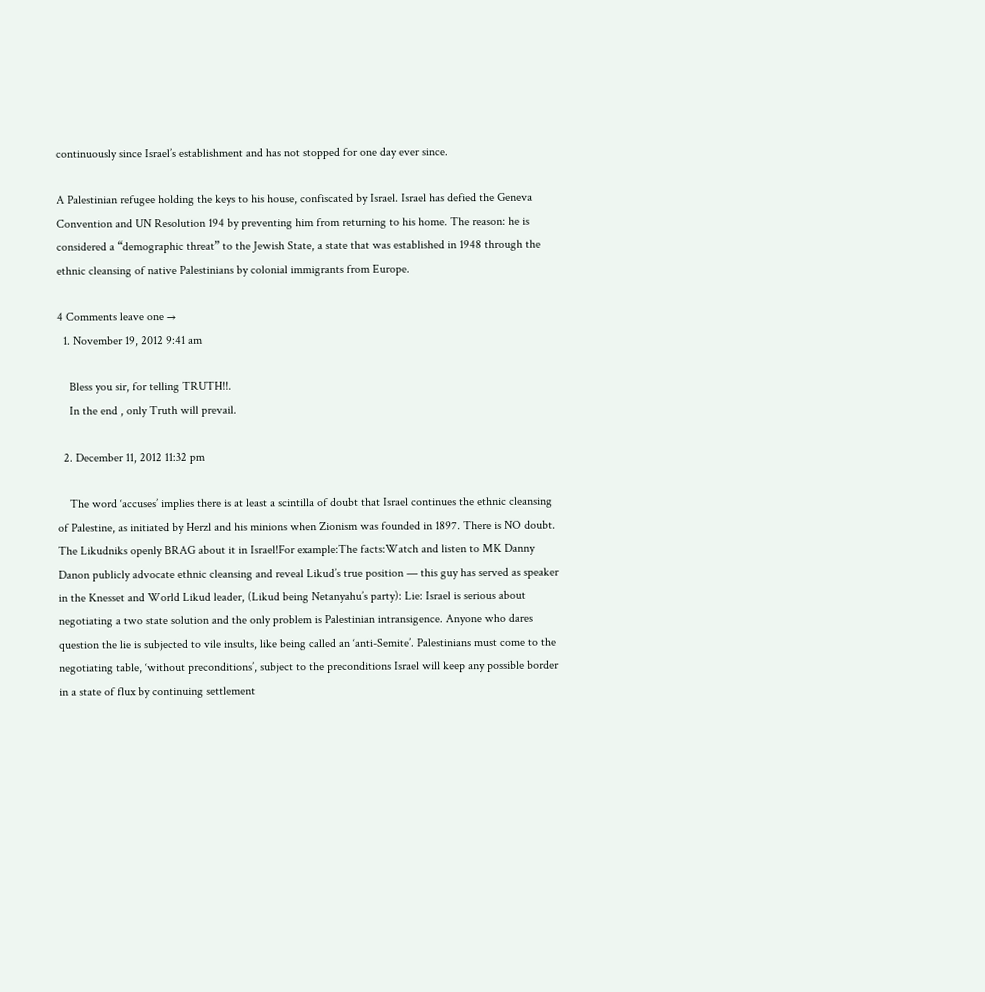continuously since Israel’s establishment and has not stopped for one day ever since.

A Palestinian refugee holding the keys to his house, confiscated by Israel. Israel has defied the Geneva Convention and UN Resolution 194 by preventing him from returning to his home. The reason: he is considered a “demographic threat” to the Jewish State, a state that was established in 1948 through the ethnic cleansing of native Palestinians by colonial immigrants from Europe.

4 Comments leave one →
  1. November 19, 2012 9:41 am

    Bless you sir, for telling TRUTH!!.
    In the end , only Truth will prevail.

  2. December 11, 2012 11:32 pm

    The word ‘accuses’ implies there is at least a scintilla of doubt that Israel continues the ethnic cleansing of Palestine, as initiated by Herzl and his minions when Zionism was founded in 1897. There is NO doubt. The Likudniks openly BRAG about it in Israel!For example:The facts:Watch and listen to MK Danny Danon publicly advocate ethnic cleansing and reveal Likud’s true position — this guy has served as speaker in the Knesset and World Likud leader, (Likud being Netanyahu’s party): Lie: Israel is serious about negotiating a two state solution and the only problem is Palestinian intransigence. Anyone who dares question the lie is subjected to vile insults, like being called an ‘anti-Semite’. Palestinians must come to the negotiating table, ‘without preconditions’, subject to the preconditions Israel will keep any possible border in a state of flux by continuing settlement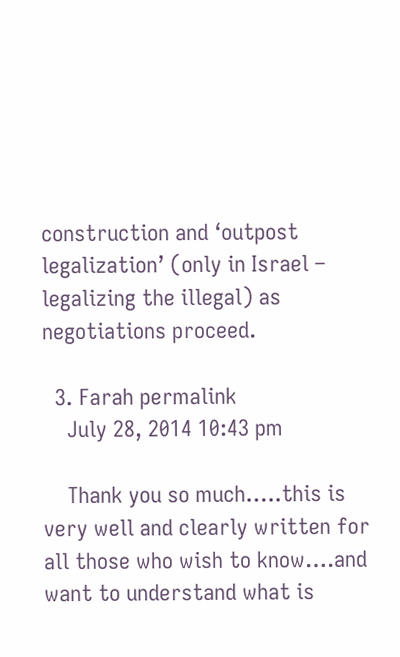construction and ‘outpost legalization’ (only in Israel – legalizing the illegal) as negotiations proceed.

  3. Farah permalink
    July 28, 2014 10:43 pm

    Thank you so much…..this is very well and clearly written for all those who wish to know….and want to understand what is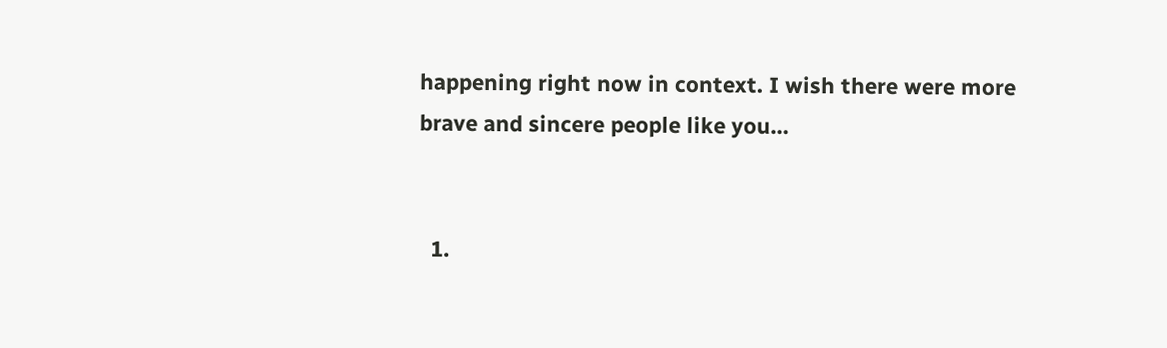happening right now in context. I wish there were more brave and sincere people like you…


  1.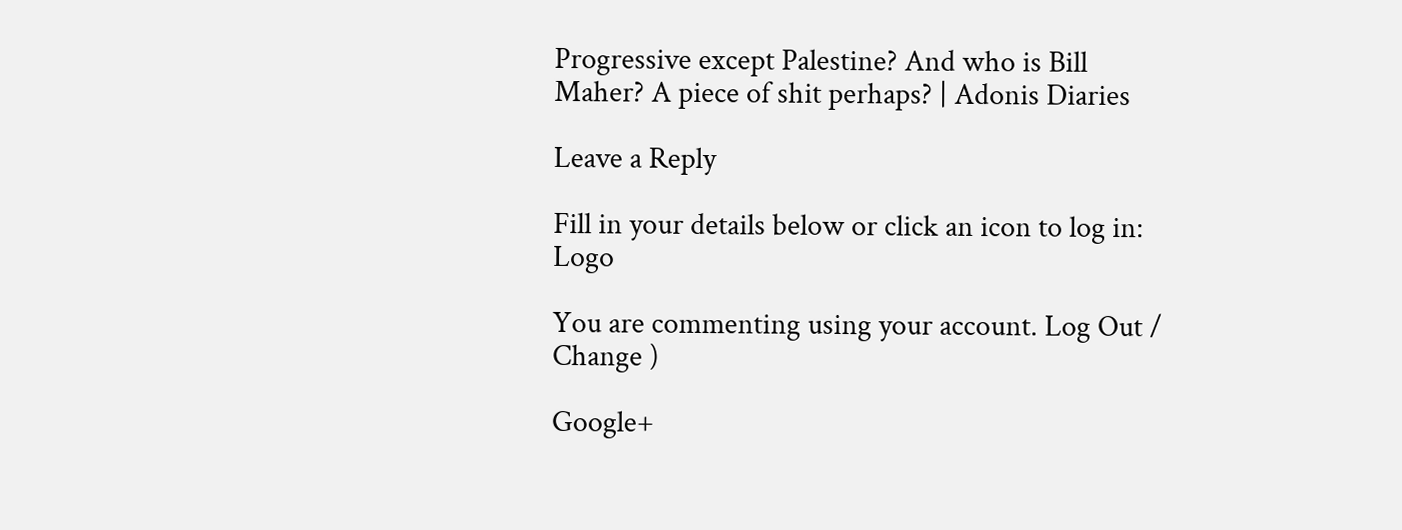Progressive except Palestine? And who is Bill Maher? A piece of shit perhaps? | Adonis Diaries

Leave a Reply

Fill in your details below or click an icon to log in: Logo

You are commenting using your account. Log Out /  Change )

Google+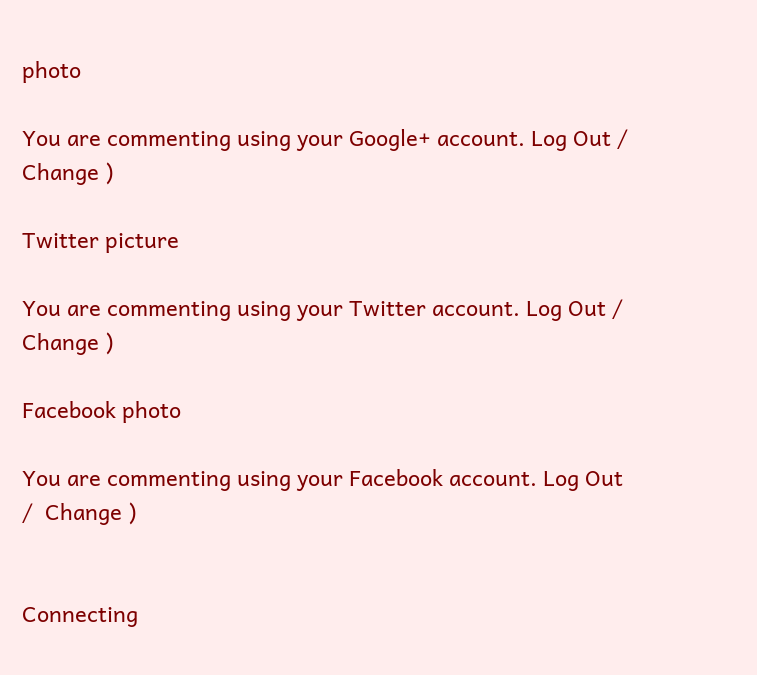photo

You are commenting using your Google+ account. Log Out /  Change )

Twitter picture

You are commenting using your Twitter account. Log Out /  Change )

Facebook photo

You are commenting using your Facebook account. Log Out /  Change )


Connecting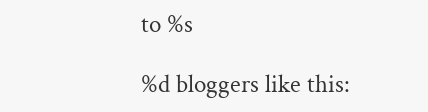to %s

%d bloggers like this: